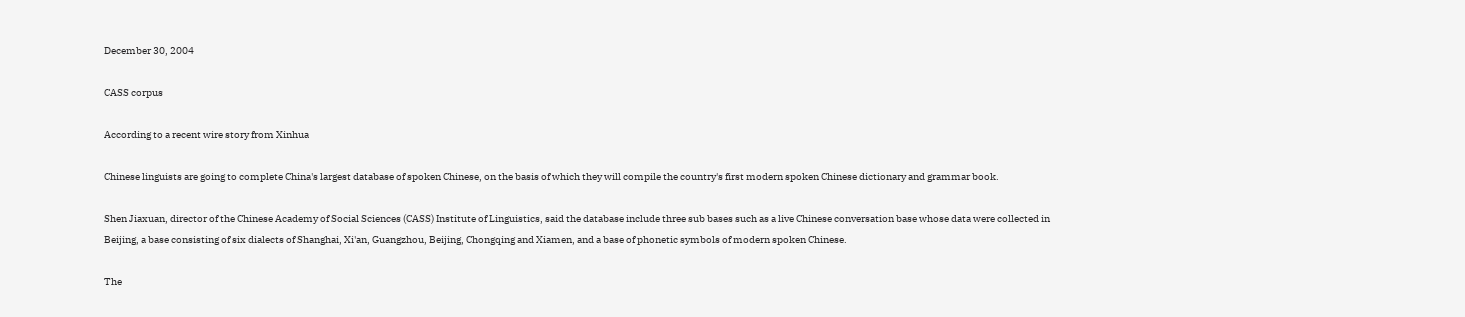December 30, 2004

CASS corpus

According to a recent wire story from Xinhua

Chinese linguists are going to complete China's largest database of spoken Chinese, on the basis of which they will compile the country's first modern spoken Chinese dictionary and grammar book.

Shen Jiaxuan, director of the Chinese Academy of Social Sciences (CASS) Institute of Linguistics, said the database include three sub bases such as a live Chinese conversation base whose data were collected in Beijing, a base consisting of six dialects of Shanghai, Xi'an, Guangzhou, Beijing, Chongqing and Xiamen, and a base of phonetic symbols of modern spoken Chinese.

The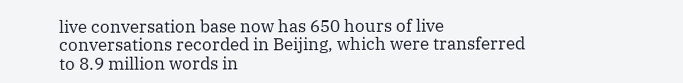live conversation base now has 650 hours of live conversations recorded in Beijing, which were transferred to 8.9 million words in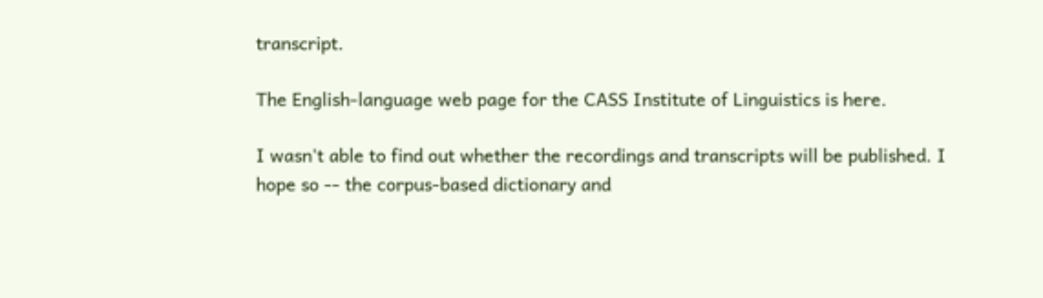transcript.

The English-language web page for the CASS Institute of Linguistics is here.

I wasn't able to find out whether the recordings and transcripts will be published. I hope so -- the corpus-based dictionary and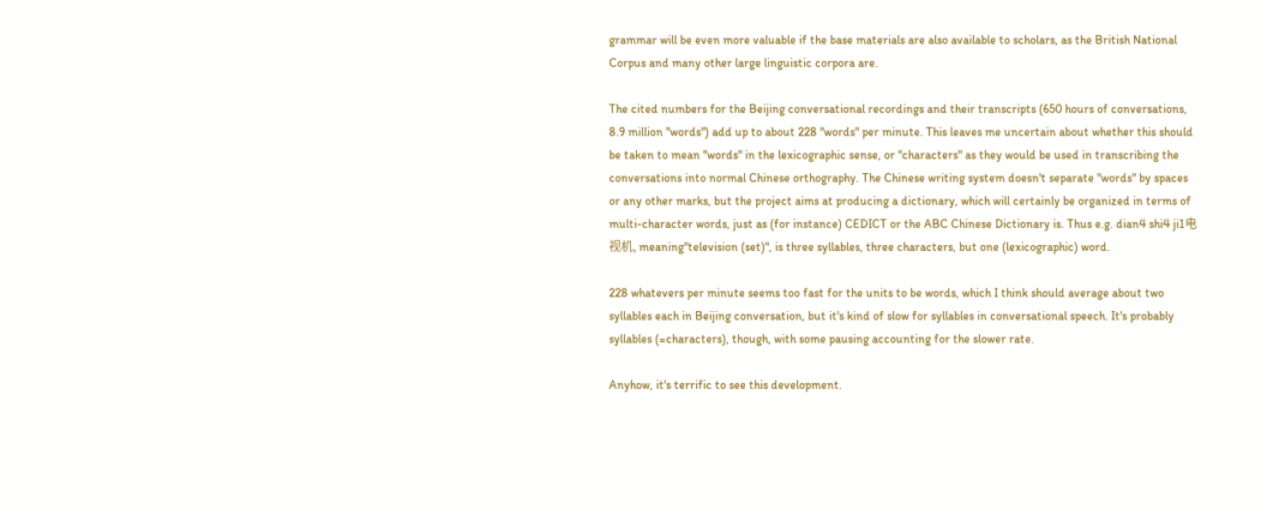grammar will be even more valuable if the base materials are also available to scholars, as the British National Corpus and many other large linguistic corpora are.

The cited numbers for the Beijing conversational recordings and their transcripts (650 hours of conversations, 8.9 million "words") add up to about 228 "words" per minute. This leaves me uncertain about whether this should be taken to mean "words" in the lexicographic sense, or "characters" as they would be used in transcribing the conversations into normal Chinese orthography. The Chinese writing system doesn't separate "words" by spaces or any other marks, but the project aims at producing a dictionary, which will certainly be organized in terms of multi-character words, just as (for instance) CEDICT or the ABC Chinese Dictionary is. Thus e.g. dian4 shi4 ji1电视机, meaning"television (set)", is three syllables, three characters, but one (lexicographic) word.

228 whatevers per minute seems too fast for the units to be words, which I think should average about two syllables each in Beijing conversation, but it's kind of slow for syllables in conversational speech. It's probably syllables (=characters), though, with some pausing accounting for the slower rate.

Anyhow, it's terrific to see this development.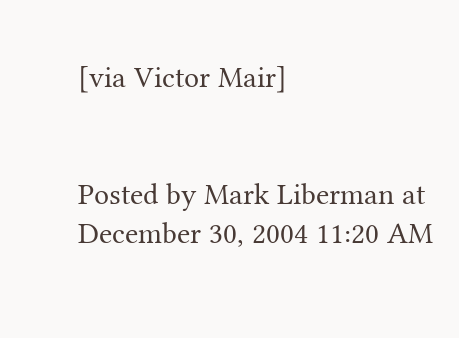[via Victor Mair]


Posted by Mark Liberman at December 30, 2004 11:20 AM